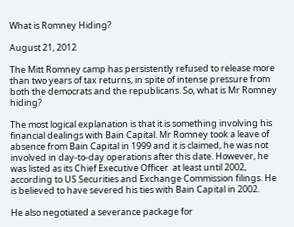What is Romney Hiding?

August 21, 2012

The Mitt Romney camp has persistently refused to release more than two years of tax returns, in spite of intense pressure from both the democrats and the republicans. So, what is Mr Romney hiding?

The most logical explanation is that it is something involving his financial dealings with Bain Capital. Mr Romney took a leave of absence from Bain Capital in 1999 and it is claimed, he was not involved in day-to-day operations after this date. However, he was listed as its Chief Executive Officer  at least until 2002, according to US Securities and Exchange Commission filings. He is believed to have severed his ties with Bain Capital in 2002.

He also negotiated a severance package for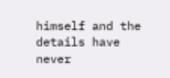himself and the details have never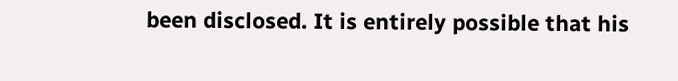been disclosed. It is entirely possible that his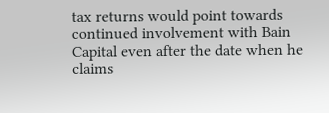tax returns would point towards continued involvement with Bain Capital even after the date when he claims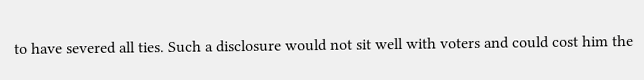to have severed all ties. Such a disclosure would not sit well with voters and could cost him the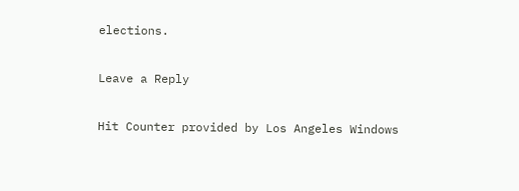elections.

Leave a Reply

Hit Counter provided by Los Angeles Windows